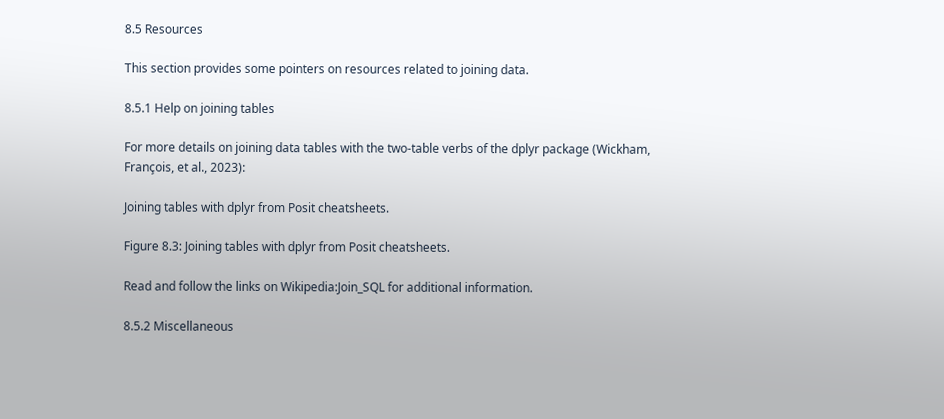8.5 Resources

This section provides some pointers on resources related to joining data.

8.5.1 Help on joining tables

For more details on joining data tables with the two-table verbs of the dplyr package (Wickham, François, et al., 2023):

Joining tables with dplyr from Posit cheatsheets.

Figure 8.3: Joining tables with dplyr from Posit cheatsheets.

Read and follow the links on Wikipedia:Join_SQL for additional information.

8.5.2 Miscellaneous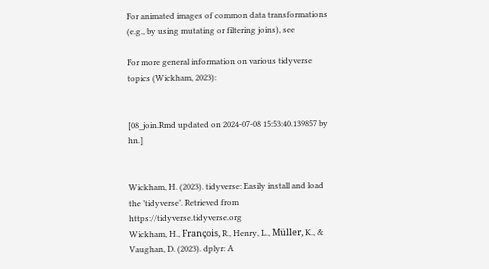For animated images of common data transformations (e.g., by using mutating or filtering joins), see

For more general information on various tidyverse topics (Wickham, 2023):


[08_join.Rmd updated on 2024-07-08 15:53:40.139857 by hn.]


Wickham, H. (2023). tidyverse: Easily install and load the ’tidyverse’. Retrieved from https://tidyverse.tidyverse.org
Wickham, H., François, R., Henry, L., Müller, K., & Vaughan, D. (2023). dplyr: A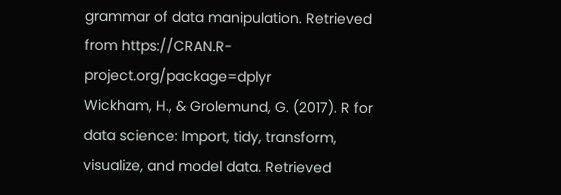grammar of data manipulation. Retrieved from https://CRAN.R-project.org/package=dplyr
Wickham, H., & Grolemund, G. (2017). R for data science: Import, tidy, transform, visualize, and model data. Retrieved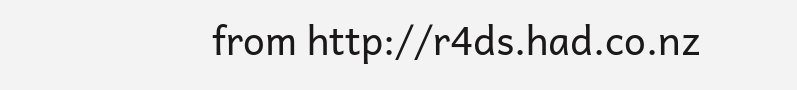from http://r4ds.had.co.nz